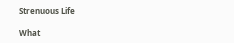Strenuous Life

What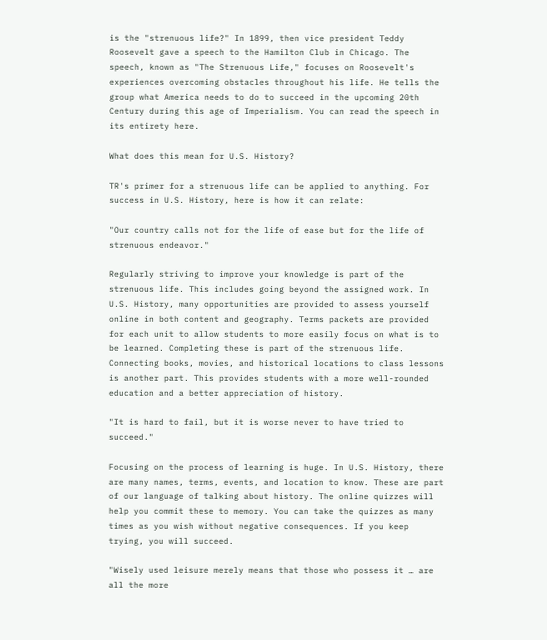is the "strenuous life?" In 1899, then vice president Teddy Roosevelt gave a speech to the Hamilton Club in Chicago. The speech, known as "The Strenuous Life," focuses on Roosevelt's experiences overcoming obstacles throughout his life. He tells the group what America needs to do to succeed in the upcoming 20th Century during this age of Imperialism. You can read the speech in its entirety here.

What does this mean for U.S. History?

TR's primer for a strenuous life can be applied to anything. For success in U.S. History, here is how it can relate:

"Our country calls not for the life of ease but for the life of strenuous endeavor."

Regularly striving to improve your knowledge is part of the strenuous life. This includes going beyond the assigned work. In U.S. History, many opportunities are provided to assess yourself online in both content and geography. Terms packets are provided for each unit to allow students to more easily focus on what is to be learned. Completing these is part of the strenuous life. Connecting books, movies, and historical locations to class lessons is another part. This provides students with a more well-rounded education and a better appreciation of history.

"It is hard to fail, but it is worse never to have tried to succeed."

Focusing on the process of learning is huge. In U.S. History, there are many names, terms, events, and location to know. These are part of our language of talking about history. The online quizzes will help you commit these to memory. You can take the quizzes as many times as you wish without negative consequences. If you keep trying, you will succeed.

"Wisely used leisure merely means that those who possess it … are all the more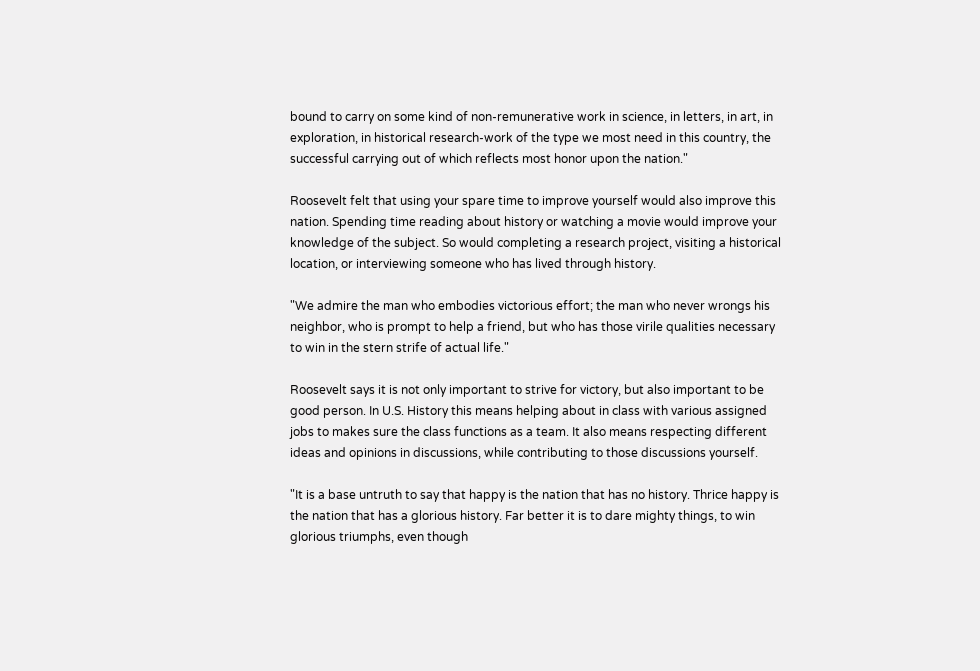bound to carry on some kind of non-remunerative work in science, in letters, in art, in exploration, in historical research-work of the type we most need in this country, the successful carrying out of which reflects most honor upon the nation."

Roosevelt felt that using your spare time to improve yourself would also improve this nation. Spending time reading about history or watching a movie would improve your knowledge of the subject. So would completing a research project, visiting a historical location, or interviewing someone who has lived through history.

"We admire the man who embodies victorious effort; the man who never wrongs his neighbor, who is prompt to help a friend, but who has those virile qualities necessary to win in the stern strife of actual life."

Roosevelt says it is not only important to strive for victory, but also important to be good person. In U.S. History this means helping about in class with various assigned jobs to makes sure the class functions as a team. It also means respecting different ideas and opinions in discussions, while contributing to those discussions yourself.

"It is a base untruth to say that happy is the nation that has no history. Thrice happy is the nation that has a glorious history. Far better it is to dare mighty things, to win glorious triumphs, even though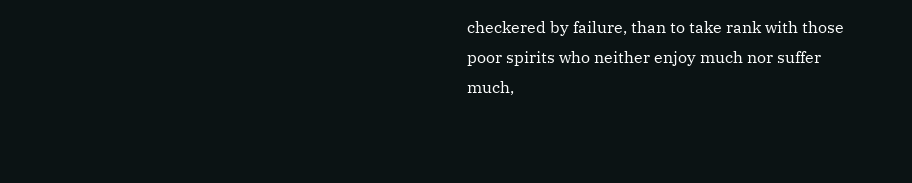checkered by failure, than to take rank with those poor spirits who neither enjoy much nor suffer much,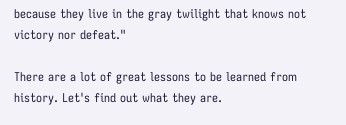because they live in the gray twilight that knows not victory nor defeat."

There are a lot of great lessons to be learned from history. Let's find out what they are.